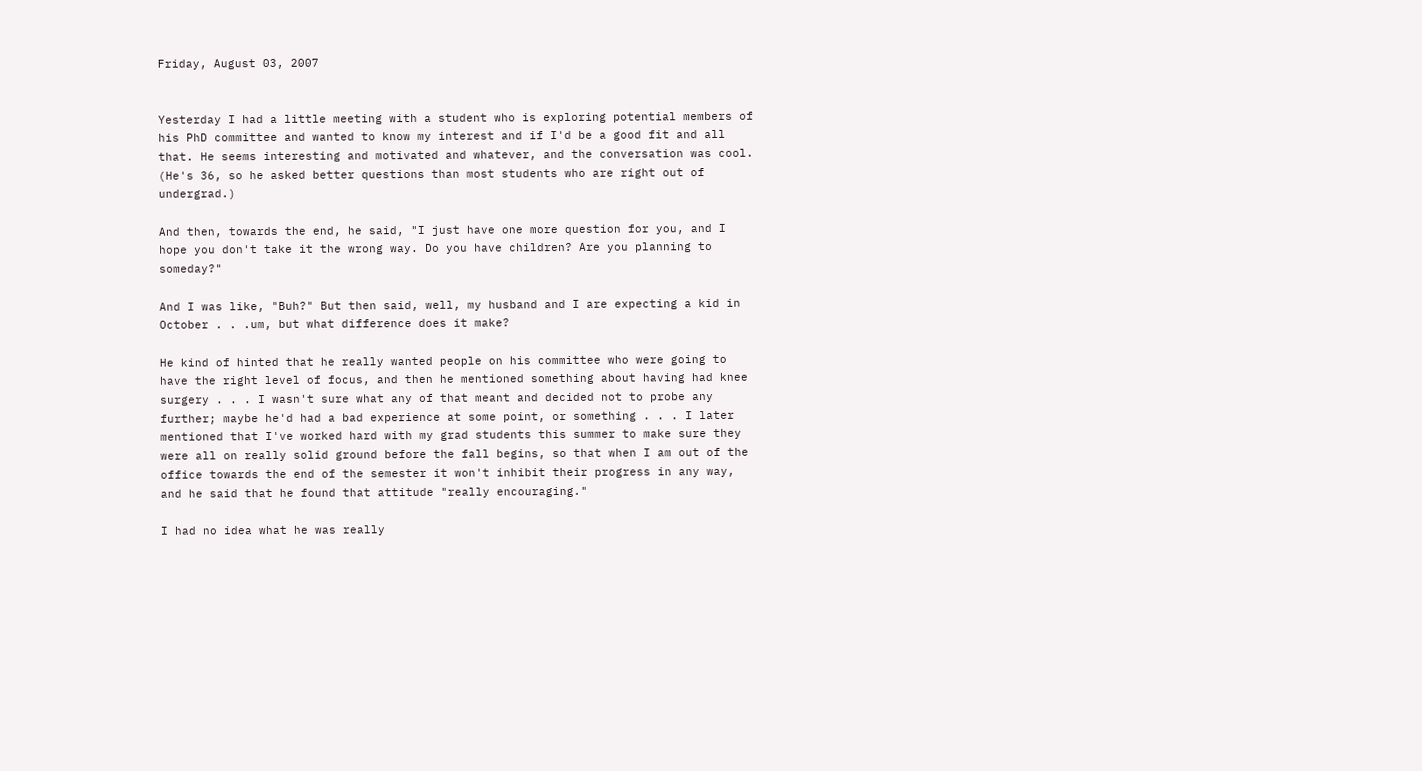Friday, August 03, 2007


Yesterday I had a little meeting with a student who is exploring potential members of his PhD committee and wanted to know my interest and if I'd be a good fit and all that. He seems interesting and motivated and whatever, and the conversation was cool. (He's 36, so he asked better questions than most students who are right out of undergrad.)

And then, towards the end, he said, "I just have one more question for you, and I hope you don't take it the wrong way. Do you have children? Are you planning to someday?"

And I was like, "Buh?" But then said, well, my husband and I are expecting a kid in October . . .um, but what difference does it make?

He kind of hinted that he really wanted people on his committee who were going to have the right level of focus, and then he mentioned something about having had knee surgery . . . I wasn't sure what any of that meant and decided not to probe any further; maybe he'd had a bad experience at some point, or something . . . I later mentioned that I've worked hard with my grad students this summer to make sure they were all on really solid ground before the fall begins, so that when I am out of the office towards the end of the semester it won't inhibit their progress in any way, and he said that he found that attitude "really encouraging."

I had no idea what he was really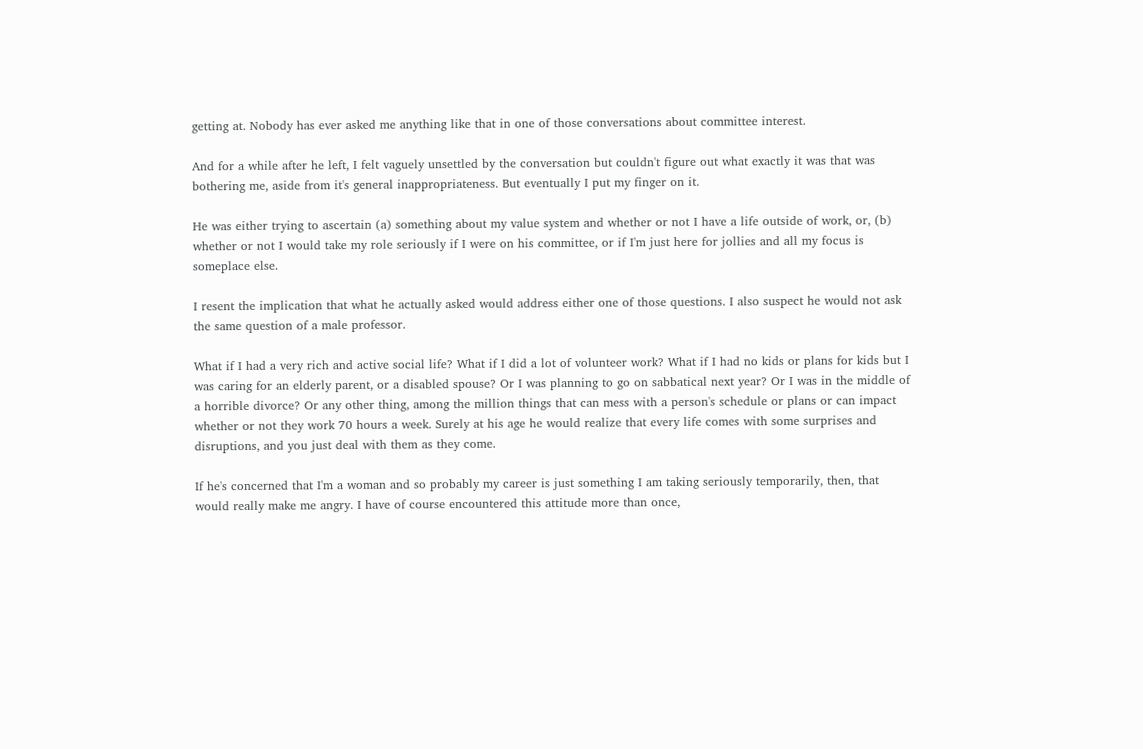getting at. Nobody has ever asked me anything like that in one of those conversations about committee interest.

And for a while after he left, I felt vaguely unsettled by the conversation but couldn't figure out what exactly it was that was bothering me, aside from it's general inappropriateness. But eventually I put my finger on it.

He was either trying to ascertain (a) something about my value system and whether or not I have a life outside of work, or, (b) whether or not I would take my role seriously if I were on his committee, or if I'm just here for jollies and all my focus is someplace else.

I resent the implication that what he actually asked would address either one of those questions. I also suspect he would not ask the same question of a male professor.

What if I had a very rich and active social life? What if I did a lot of volunteer work? What if I had no kids or plans for kids but I was caring for an elderly parent, or a disabled spouse? Or I was planning to go on sabbatical next year? Or I was in the middle of a horrible divorce? Or any other thing, among the million things that can mess with a person's schedule or plans or can impact whether or not they work 70 hours a week. Surely at his age he would realize that every life comes with some surprises and disruptions, and you just deal with them as they come.

If he's concerned that I'm a woman and so probably my career is just something I am taking seriously temporarily, then, that would really make me angry. I have of course encountered this attitude more than once,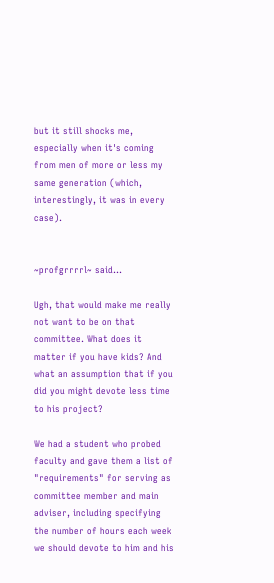but it still shocks me, especially when it's coming from men of more or less my same generation (which, interestingly, it was in every case).


~profgrrrrl~ said...

Ugh, that would make me really not want to be on that committee. What does it matter if you have kids? And what an assumption that if you did you might devote less time to his project?

We had a student who probed faculty and gave them a list of "requirements" for serving as committee member and main adviser, including specifying the number of hours each week we should devote to him and his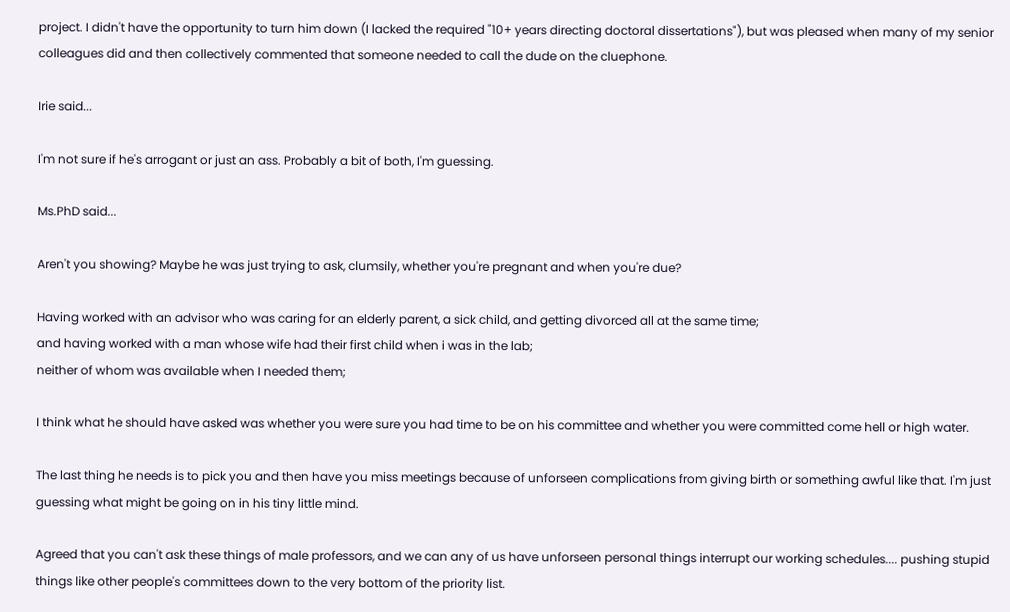project. I didn't have the opportunity to turn him down (I lacked the required "10+ years directing doctoral dissertations"), but was pleased when many of my senior colleagues did and then collectively commented that someone needed to call the dude on the cluephone.

Irie said...

I'm not sure if he's arrogant or just an ass. Probably a bit of both, I'm guessing.

Ms.PhD said...

Aren't you showing? Maybe he was just trying to ask, clumsily, whether you're pregnant and when you're due?

Having worked with an advisor who was caring for an elderly parent, a sick child, and getting divorced all at the same time;
and having worked with a man whose wife had their first child when i was in the lab;
neither of whom was available when I needed them;

I think what he should have asked was whether you were sure you had time to be on his committee and whether you were committed come hell or high water.

The last thing he needs is to pick you and then have you miss meetings because of unforseen complications from giving birth or something awful like that. I'm just guessing what might be going on in his tiny little mind.

Agreed that you can't ask these things of male professors, and we can any of us have unforseen personal things interrupt our working schedules.... pushing stupid things like other people's committees down to the very bottom of the priority list.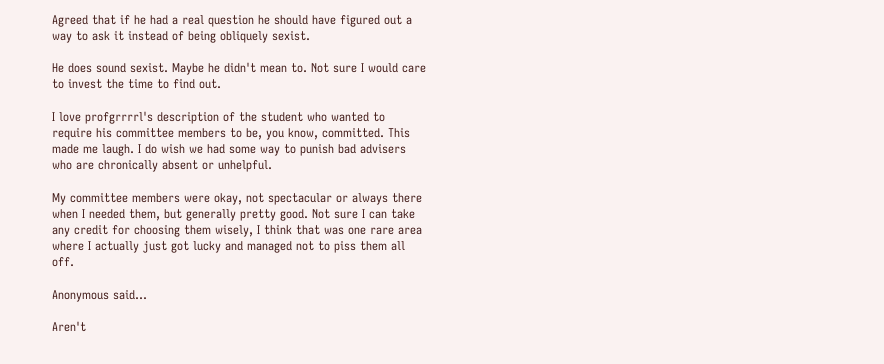Agreed that if he had a real question he should have figured out a way to ask it instead of being obliquely sexist.

He does sound sexist. Maybe he didn't mean to. Not sure I would care to invest the time to find out.

I love profgrrrrl's description of the student who wanted to require his committee members to be, you know, committed. This made me laugh. I do wish we had some way to punish bad advisers who are chronically absent or unhelpful.

My committee members were okay, not spectacular or always there when I needed them, but generally pretty good. Not sure I can take any credit for choosing them wisely, I think that was one rare area where I actually just got lucky and managed not to piss them all off.

Anonymous said...

Aren't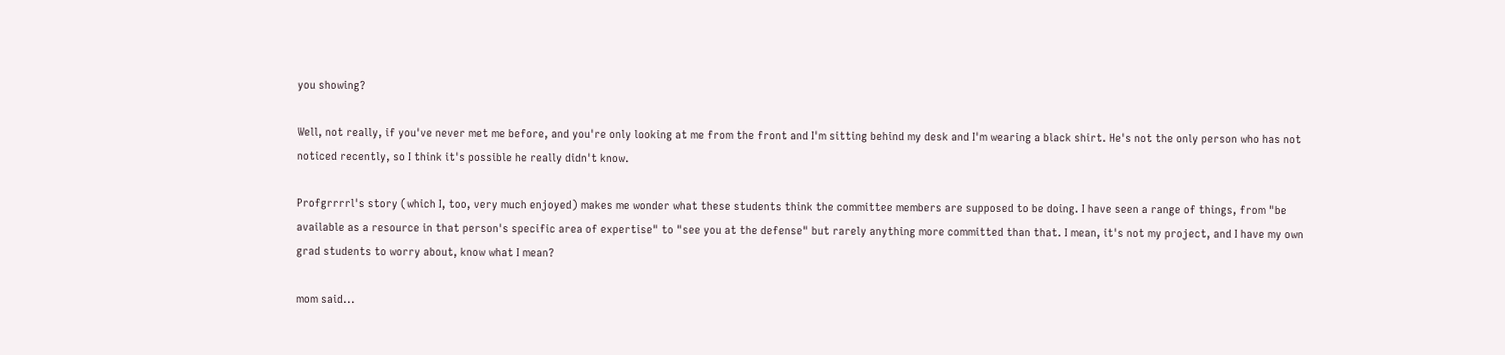you showing?

Well, not really, if you've never met me before, and you're only looking at me from the front and I'm sitting behind my desk and I'm wearing a black shirt. He's not the only person who has not noticed recently, so I think it's possible he really didn't know.

Profgrrrrl's story (which I, too, very much enjoyed) makes me wonder what these students think the committee members are supposed to be doing. I have seen a range of things, from "be available as a resource in that person's specific area of expertise" to "see you at the defense" but rarely anything more committed than that. I mean, it's not my project, and I have my own grad students to worry about, know what I mean?

mom said...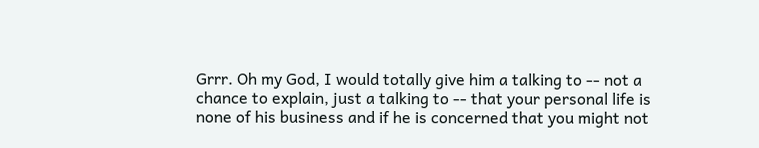Grrr. Oh my God, I would totally give him a talking to -- not a chance to explain, just a talking to -- that your personal life is none of his business and if he is concerned that you might not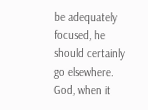be adequately focused, he should certainly go elsewhere. God, when it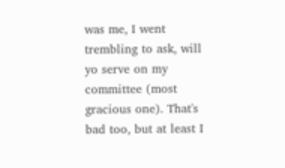was me, I went trembling to ask, will yo serve on my committee (most gracious one). That's bad too, but at least I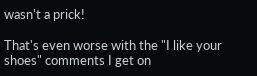wasn't a prick!

That's even worse with the "I like your shoes" comments I get on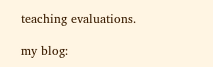teaching evaluations.

my blog: